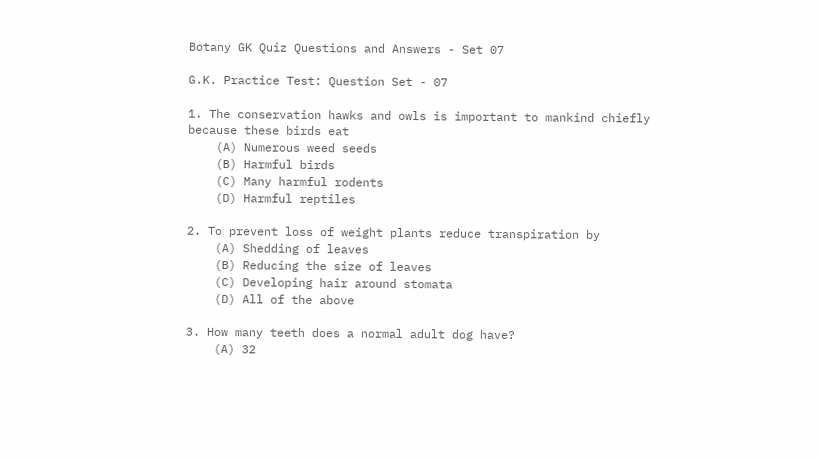Botany GK Quiz Questions and Answers - Set 07

G.K. Practice Test: Question Set - 07

1. The conservation hawks and owls is important to mankind chiefly because these birds eat
    (A) Numerous weed seeds
    (B) Harmful birds
    (C) Many harmful rodents
    (D) Harmful reptiles

2. To prevent loss of weight plants reduce transpiration by
    (A) Shedding of leaves
    (B) Reducing the size of leaves
    (C) Developing hair around stomata
    (D) All of the above

3. How many teeth does a normal adult dog have?
    (A) 32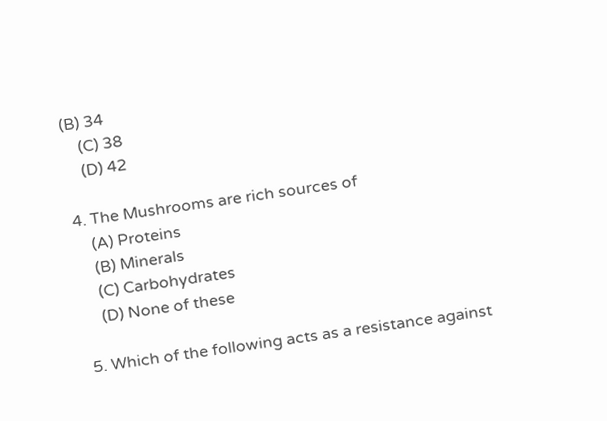(B) 34
    (C) 38
    (D) 42

4. The Mushrooms are rich sources of
    (A) Proteins
    (B) Minerals
    (C) Carbohydrates
    (D) None of these

5. Which of the following acts as a resistance against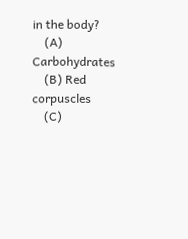in the body?
    (A) Carbohydrates
    (B) Red corpuscles
    (C)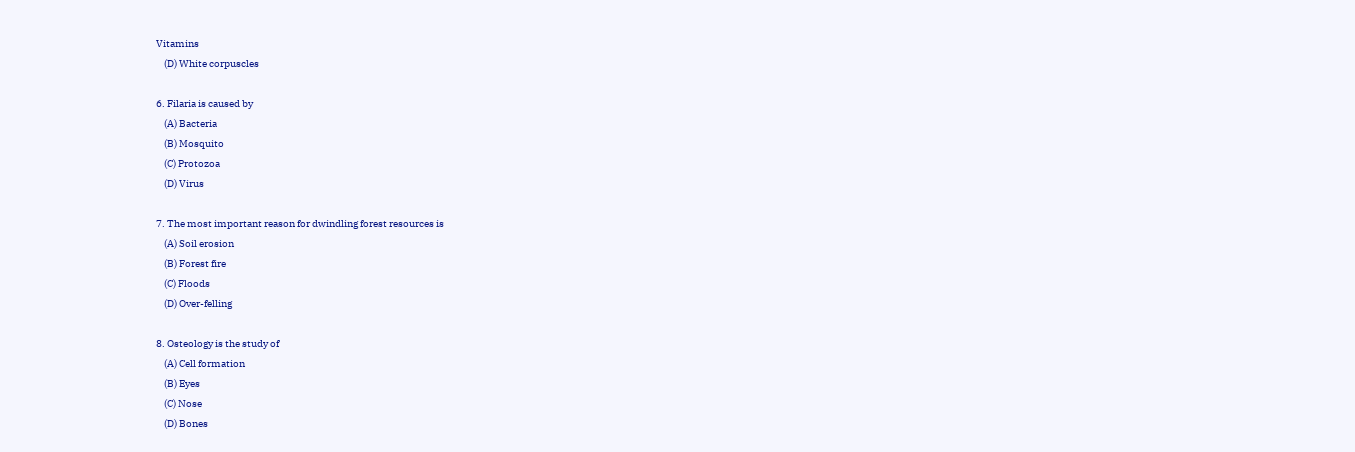Vitamins
    (D) White corpuscles

6. Filaria is caused by
    (A) Bacteria
    (B) Mosquito
    (C) Protozoa
    (D) Virus

7. The most important reason for dwindling forest resources is
    (A) Soil erosion
    (B) Forest fire
    (C) Floods
    (D) Over-felling

8. Osteology is the study of
    (A) Cell formation
    (B) Eyes
    (C) Nose
    (D) Bones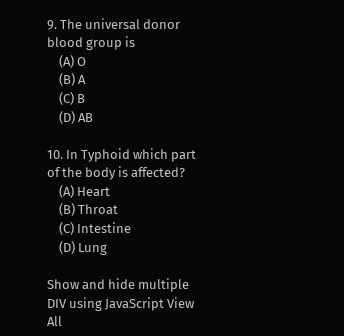9. The universal donor blood group is
    (A) O
    (B) A
    (C) B
    (D) AB

10. In Typhoid which part of the body is affected?
    (A) Heart
    (B) Throat
    (C) Intestine
    (D) Lung

Show and hide multiple DIV using JavaScript View All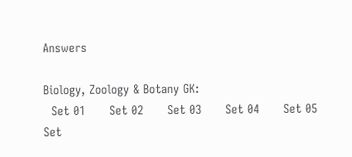Answers

Biology, Zoology & Botany GK:
  Set 01      Set 02      Set 03      Set 04      Set 05      Set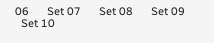06      Set 07      Set 08      Set 09
  Set 10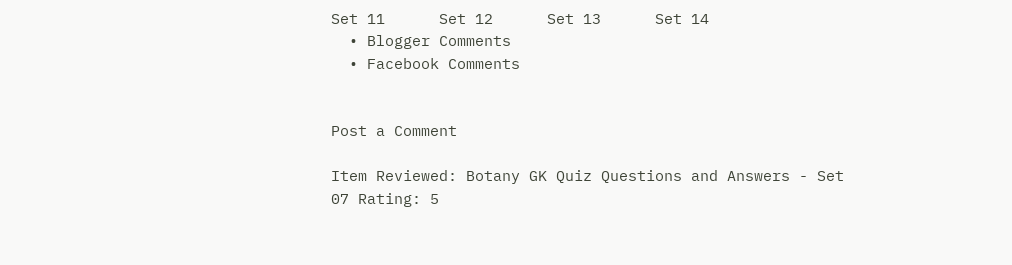Set 11      Set 12      Set 13      Set 14
  • Blogger Comments
  • Facebook Comments


Post a Comment

Item Reviewed: Botany GK Quiz Questions and Answers - Set 07 Rating: 5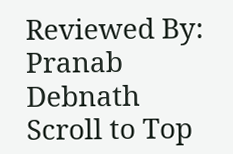Reviewed By: Pranab Debnath
Scroll to Top